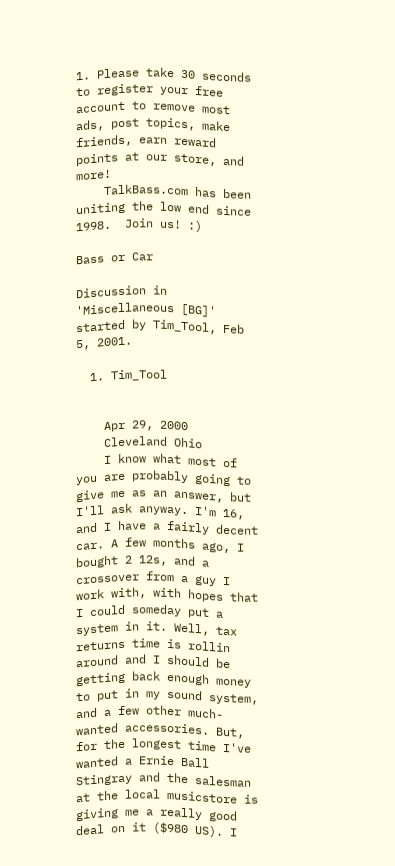1. Please take 30 seconds to register your free account to remove most ads, post topics, make friends, earn reward points at our store, and more!
    TalkBass.com has been uniting the low end since 1998.  Join us! :)

Bass or Car

Discussion in 'Miscellaneous [BG]' started by Tim_Tool, Feb 5, 2001.

  1. Tim_Tool


    Apr 29, 2000
    Cleveland Ohio
    I know what most of you are probably going to give me as an answer, but I'll ask anyway. I'm 16, and I have a fairly decent car. A few months ago, I bought 2 12s, and a crossover from a guy I work with, with hopes that I could someday put a system in it. Well, tax returns time is rollin around and I should be getting back enough money to put in my sound system, and a few other much-wanted accessories. But, for the longest time I've wanted a Ernie Ball Stingray and the salesman at the local musicstore is giving me a really good deal on it ($980 US). I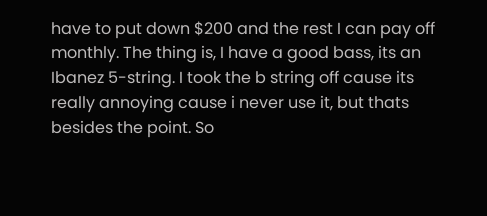have to put down $200 and the rest I can pay off monthly. The thing is, I have a good bass, its an Ibanez 5-string. I took the b string off cause its really annoying cause i never use it, but thats besides the point. So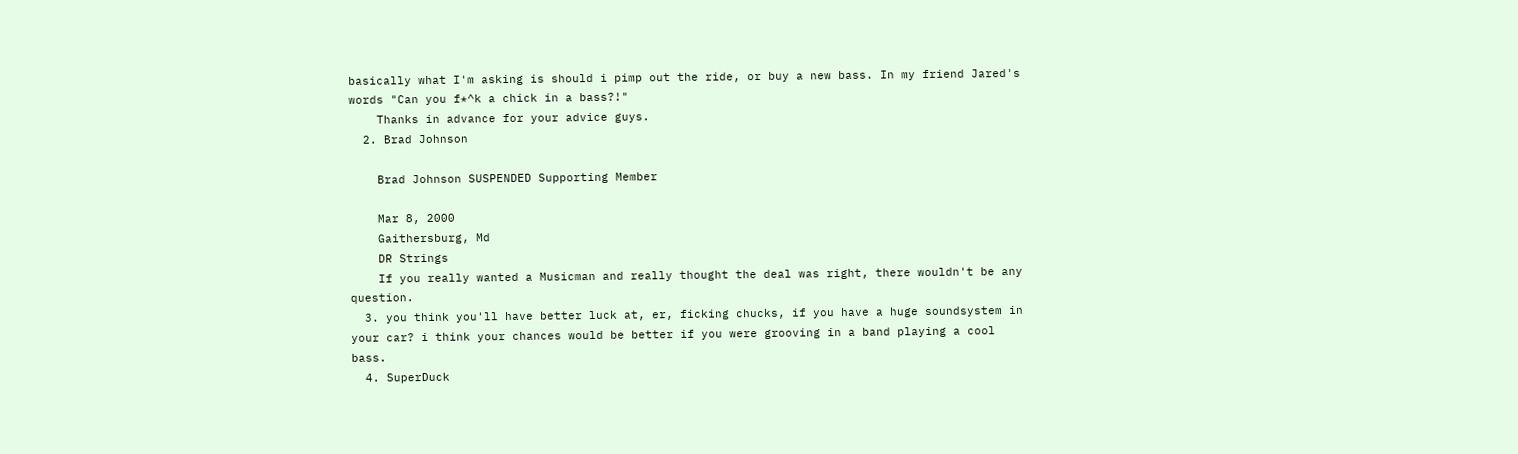basically what I'm asking is should i pimp out the ride, or buy a new bass. In my friend Jared's words "Can you f*^k a chick in a bass?!"
    Thanks in advance for your advice guys.
  2. Brad Johnson

    Brad Johnson SUSPENDED Supporting Member

    Mar 8, 2000
    Gaithersburg, Md
    DR Strings
    If you really wanted a Musicman and really thought the deal was right, there wouldn't be any question.
  3. you think you'll have better luck at, er, ficking chucks, if you have a huge soundsystem in your car? i think your chances would be better if you were grooving in a band playing a cool bass.
  4. SuperDuck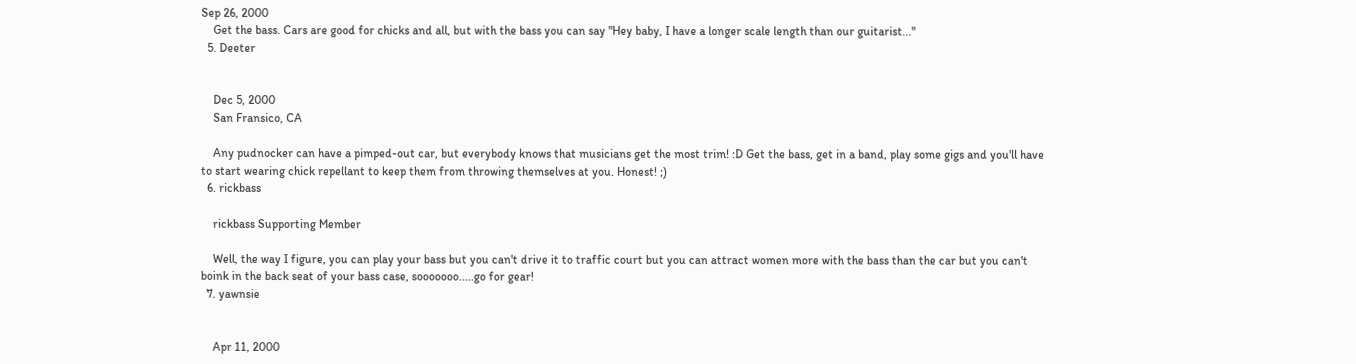Sep 26, 2000
    Get the bass. Cars are good for chicks and all, but with the bass you can say "Hey baby, I have a longer scale length than our guitarist..."
  5. Deeter


    Dec 5, 2000
    San Fransico, CA

    Any pudnocker can have a pimped-out car, but everybody knows that musicians get the most trim! :D Get the bass, get in a band, play some gigs and you'll have to start wearing chick repellant to keep them from throwing themselves at you. Honest! ;)
  6. rickbass

    rickbass Supporting Member

    Well, the way I figure, you can play your bass but you can't drive it to traffic court but you can attract women more with the bass than the car but you can't boink in the back seat of your bass case, sooooooo.....go for gear!
  7. yawnsie


    Apr 11, 2000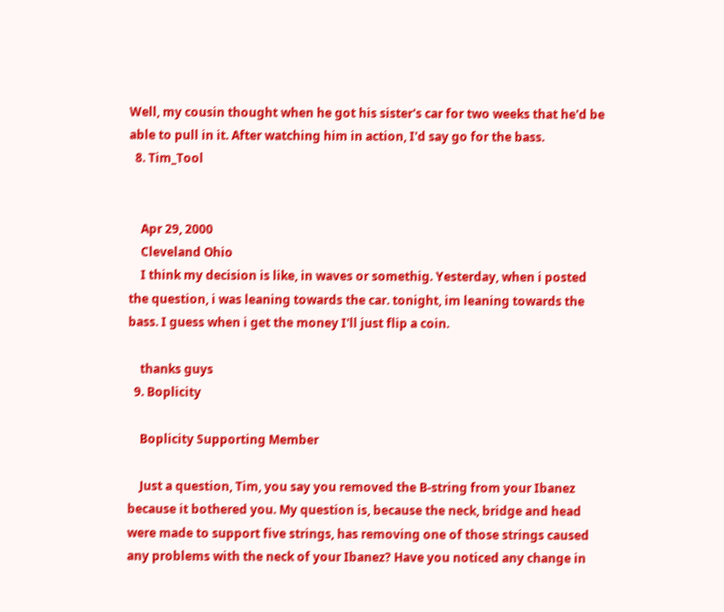Well, my cousin thought when he got his sister's car for two weeks that he'd be able to pull in it. After watching him in action, I'd say go for the bass.
  8. Tim_Tool


    Apr 29, 2000
    Cleveland Ohio
    I think my decision is like, in waves or somethig. Yesterday, when i posted the question, i was leaning towards the car. tonight, im leaning towards the bass. I guess when i get the money I'll just flip a coin.

    thanks guys
  9. Boplicity

    Boplicity Supporting Member

    Just a question, Tim, you say you removed the B-string from your Ibanez because it bothered you. My question is, because the neck, bridge and head were made to support five strings, has removing one of those strings caused any problems with the neck of your Ibanez? Have you noticed any change in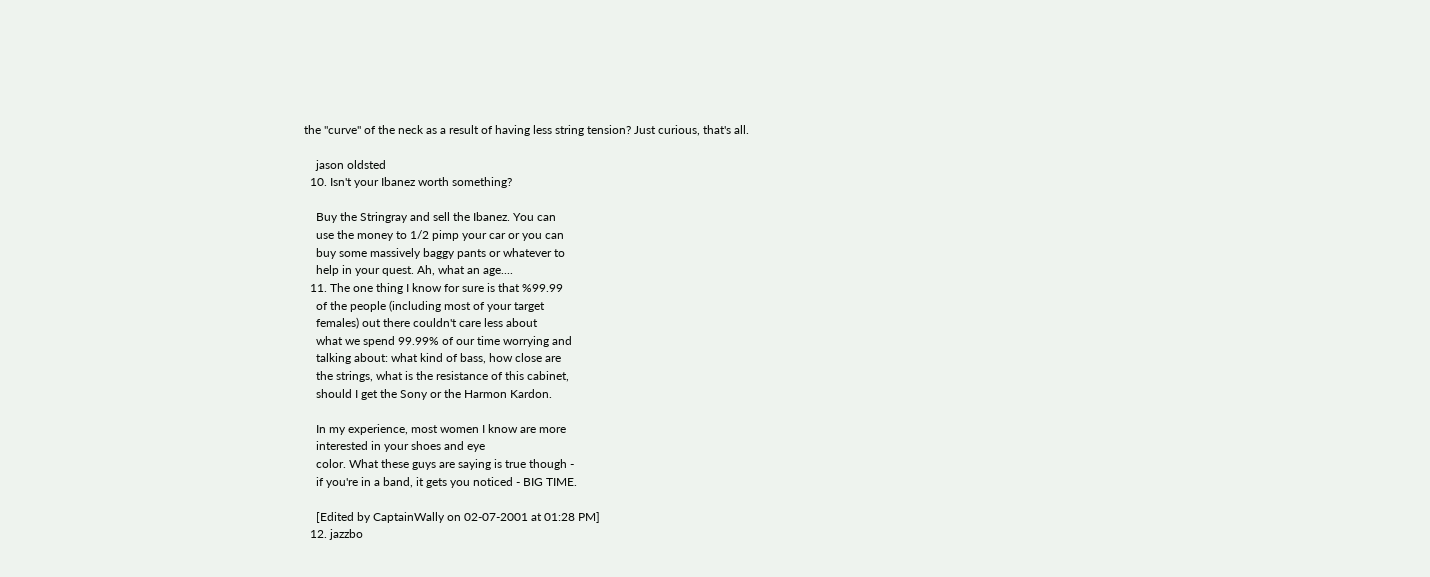the "curve" of the neck as a result of having less string tension? Just curious, that's all.

    jason oldsted
  10. Isn't your Ibanez worth something?

    Buy the Stringray and sell the Ibanez. You can
    use the money to 1/2 pimp your car or you can
    buy some massively baggy pants or whatever to
    help in your quest. Ah, what an age....
  11. The one thing I know for sure is that %99.99
    of the people (including most of your target
    females) out there couldn't care less about
    what we spend 99.99% of our time worrying and
    talking about: what kind of bass, how close are
    the strings, what is the resistance of this cabinet,
    should I get the Sony or the Harmon Kardon.

    In my experience, most women I know are more
    interested in your shoes and eye
    color. What these guys are saying is true though -
    if you're in a band, it gets you noticed - BIG TIME.

    [Edited by CaptainWally on 02-07-2001 at 01:28 PM]
  12. jazzbo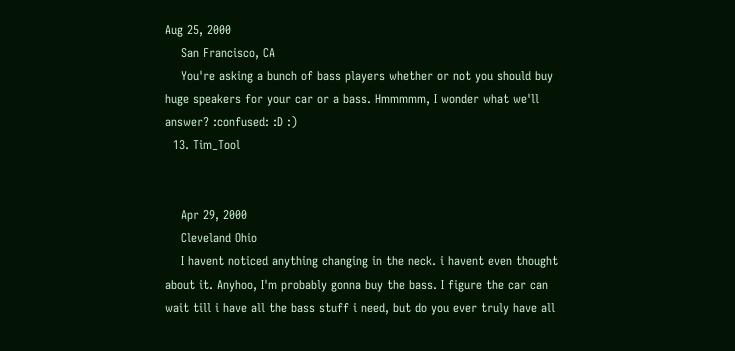Aug 25, 2000
    San Francisco, CA
    You're asking a bunch of bass players whether or not you should buy huge speakers for your car or a bass. Hmmmmm, I wonder what we'll answer? :confused: :D :)
  13. Tim_Tool


    Apr 29, 2000
    Cleveland Ohio
    I havent noticed anything changing in the neck. i havent even thought about it. Anyhoo, I'm probably gonna buy the bass. I figure the car can wait till i have all the bass stuff i need, but do you ever truly have all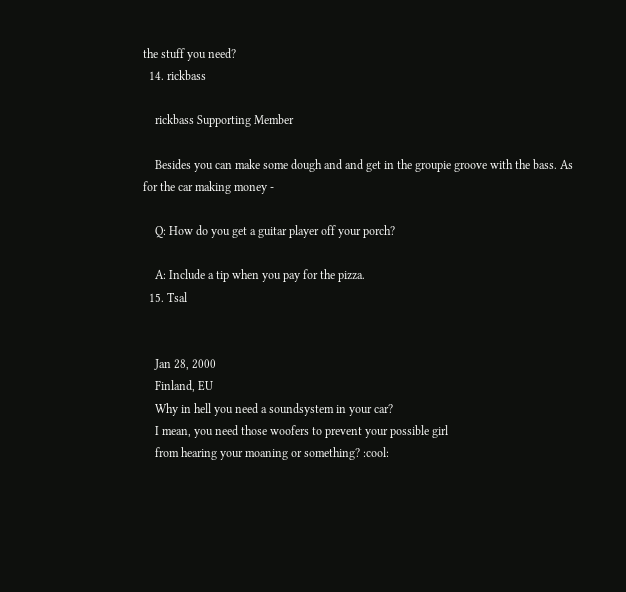the stuff you need?
  14. rickbass

    rickbass Supporting Member

    Besides you can make some dough and and get in the groupie groove with the bass. As for the car making money -

    Q: How do you get a guitar player off your porch?

    A: Include a tip when you pay for the pizza.
  15. Tsal


    Jan 28, 2000
    Finland, EU
    Why in hell you need a soundsystem in your car?
    I mean, you need those woofers to prevent your possible girl
    from hearing your moaning or something? :cool: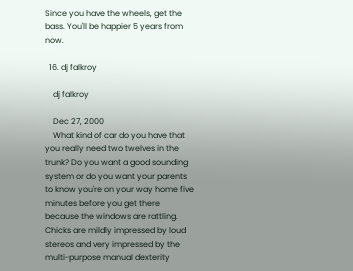Since you have the wheels, get the bass. You'll be happier 5 years from now.

  16. dj falkroy

    dj falkroy

    Dec 27, 2000
    What kind of car do you have that you really need two twelves in the trunk? Do you want a good sounding system or do you want your parents to know you're on your way home five minutes before you get there because the windows are rattling. Chicks are mildly impressed by loud stereos and very impressed by the multi-purpose manual dexterity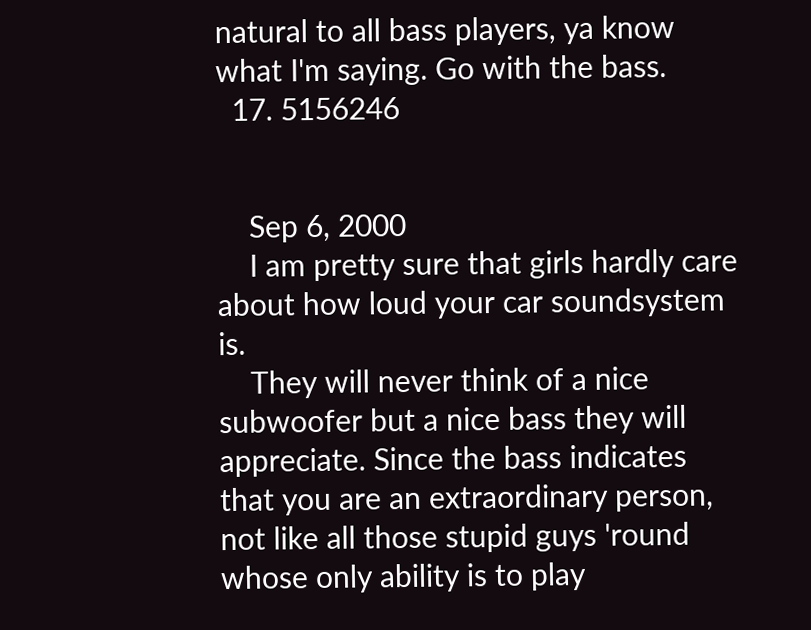natural to all bass players, ya know what I'm saying. Go with the bass.
  17. 5156246


    Sep 6, 2000
    I am pretty sure that girls hardly care about how loud your car soundsystem is.
    They will never think of a nice subwoofer but a nice bass they will appreciate. Since the bass indicates that you are an extraordinary person, not like all those stupid guys 'round whose only ability is to play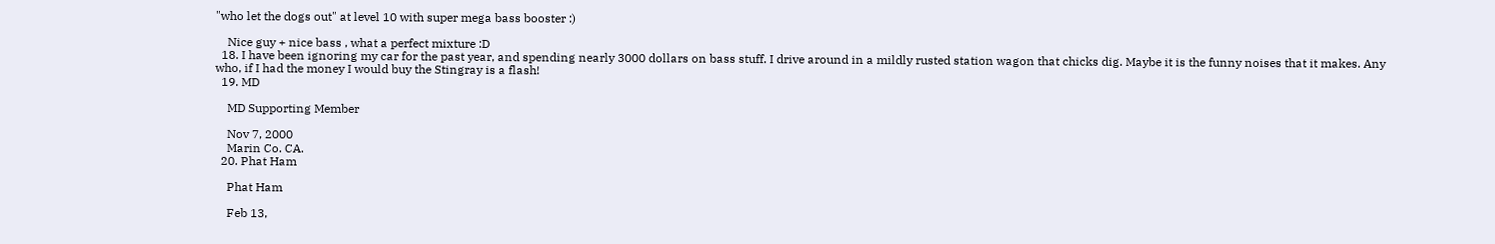"who let the dogs out" at level 10 with super mega bass booster :)

    Nice guy + nice bass , what a perfect mixture :D
  18. I have been ignoring my car for the past year, and spending nearly 3000 dollars on bass stuff. I drive around in a mildly rusted station wagon that chicks dig. Maybe it is the funny noises that it makes. Any who, if I had the money I would buy the Stingray is a flash!
  19. MD

    MD Supporting Member

    Nov 7, 2000
    Marin Co. CA.
  20. Phat Ham

    Phat Ham

    Feb 13,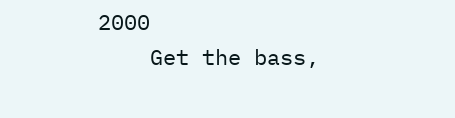2000
    Get the bass,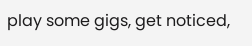play some gigs, get noticed,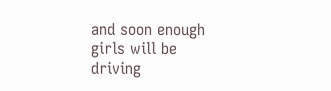and soon enough girls will be driving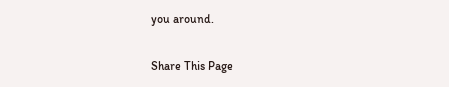you around.

Share This Page